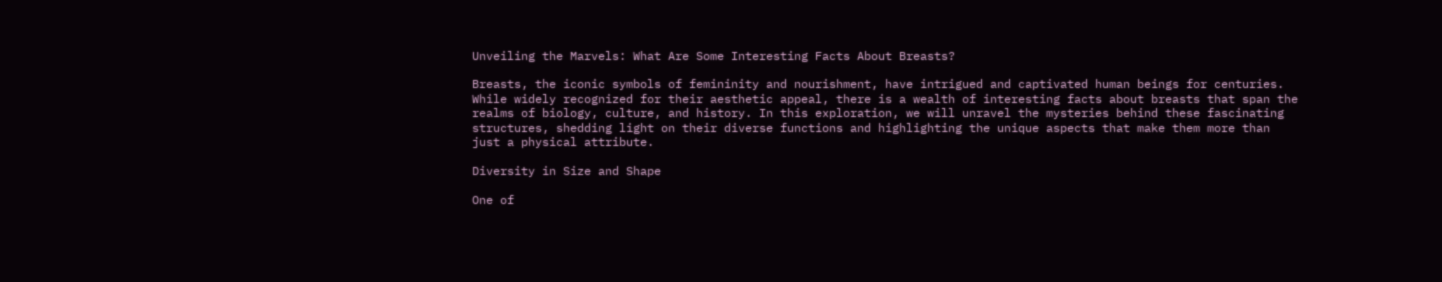Unveiling the Marvels: What Are Some Interesting Facts About Breasts?

Breasts, the iconic symbols of femininity and nourishment, have intrigued and captivated human beings for centuries. While widely recognized for their aesthetic appeal, there is a wealth of interesting facts about breasts that span the realms of biology, culture, and history. In this exploration, we will unravel the mysteries behind these fascinating structures, shedding light on their diverse functions and highlighting the unique aspects that make them more than just a physical attribute.

Diversity in Size and Shape

One of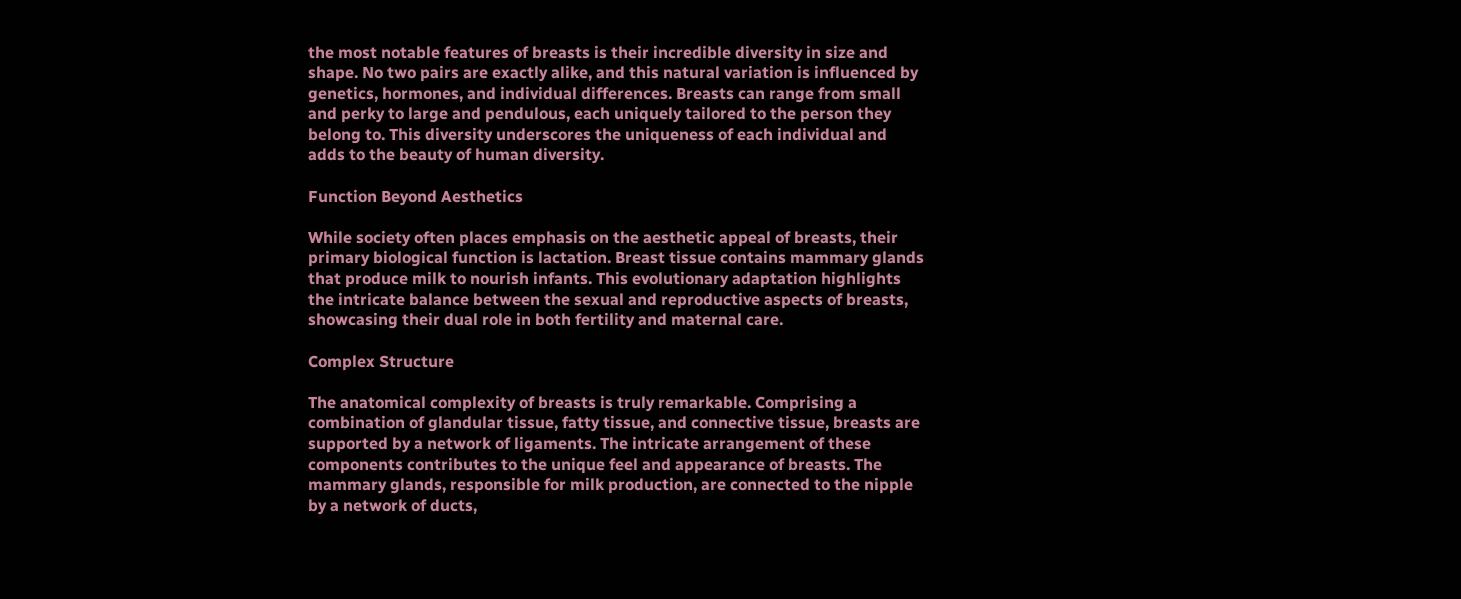the most notable features of breasts is their incredible diversity in size and shape. No two pairs are exactly alike, and this natural variation is influenced by genetics, hormones, and individual differences. Breasts can range from small and perky to large and pendulous, each uniquely tailored to the person they belong to. This diversity underscores the uniqueness of each individual and adds to the beauty of human diversity.

Function Beyond Aesthetics

While society often places emphasis on the aesthetic appeal of breasts, their primary biological function is lactation. Breast tissue contains mammary glands that produce milk to nourish infants. This evolutionary adaptation highlights the intricate balance between the sexual and reproductive aspects of breasts, showcasing their dual role in both fertility and maternal care.

Complex Structure

The anatomical complexity of breasts is truly remarkable. Comprising a combination of glandular tissue, fatty tissue, and connective tissue, breasts are supported by a network of ligaments. The intricate arrangement of these components contributes to the unique feel and appearance of breasts. The mammary glands, responsible for milk production, are connected to the nipple by a network of ducts,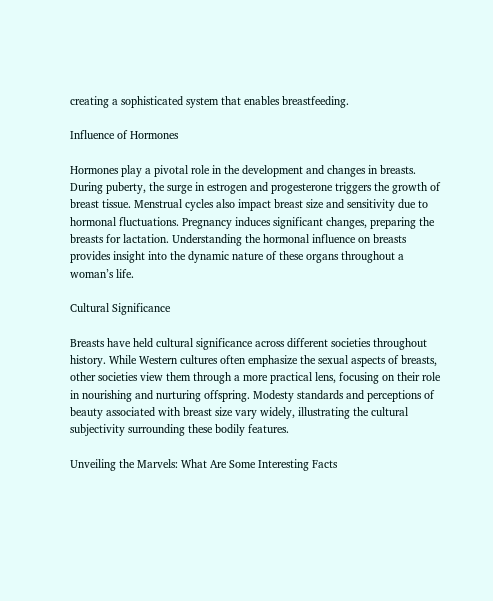creating a sophisticated system that enables breastfeeding.

Influence of Hormones

Hormones play a pivotal role in the development and changes in breasts. During puberty, the surge in estrogen and progesterone triggers the growth of breast tissue. Menstrual cycles also impact breast size and sensitivity due to hormonal fluctuations. Pregnancy induces significant changes, preparing the breasts for lactation. Understanding the hormonal influence on breasts provides insight into the dynamic nature of these organs throughout a woman’s life.

Cultural Significance

Breasts have held cultural significance across different societies throughout history. While Western cultures often emphasize the sexual aspects of breasts, other societies view them through a more practical lens, focusing on their role in nourishing and nurturing offspring. Modesty standards and perceptions of beauty associated with breast size vary widely, illustrating the cultural subjectivity surrounding these bodily features.

Unveiling the Marvels: What Are Some Interesting Facts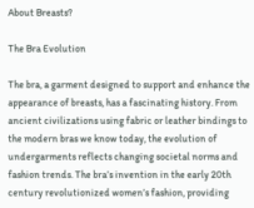About Breasts?

The Bra Evolution

The bra, a garment designed to support and enhance the appearance of breasts, has a fascinating history. From ancient civilizations using fabric or leather bindings to the modern bras we know today, the evolution of undergarments reflects changing societal norms and fashion trends. The bra’s invention in the early 20th century revolutionized women’s fashion, providing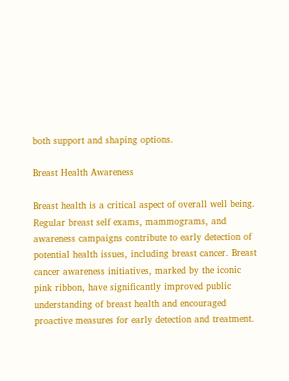both support and shaping options.

Breast Health Awareness

Breast health is a critical aspect of overall well being. Regular breast self exams, mammograms, and awareness campaigns contribute to early detection of potential health issues, including breast cancer. Breast cancer awareness initiatives, marked by the iconic pink ribbon, have significantly improved public understanding of breast health and encouraged proactive measures for early detection and treatment.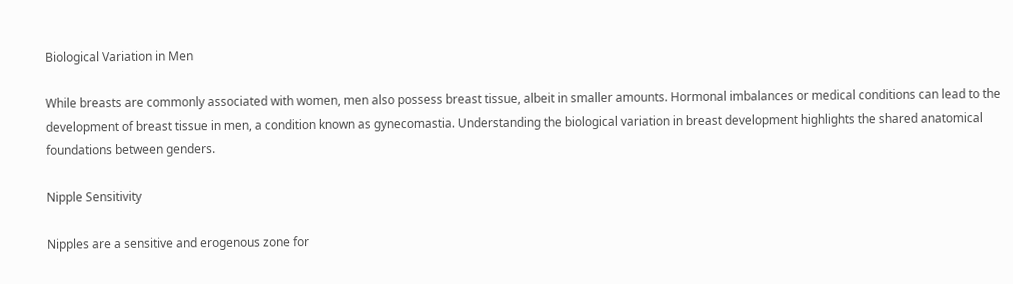Biological Variation in Men

While breasts are commonly associated with women, men also possess breast tissue, albeit in smaller amounts. Hormonal imbalances or medical conditions can lead to the development of breast tissue in men, a condition known as gynecomastia. Understanding the biological variation in breast development highlights the shared anatomical foundations between genders.

Nipple Sensitivity

Nipples are a sensitive and erogenous zone for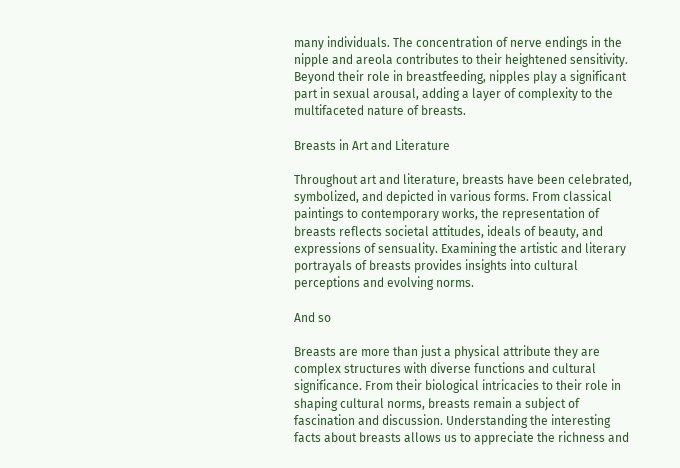many individuals. The concentration of nerve endings in the nipple and areola contributes to their heightened sensitivity. Beyond their role in breastfeeding, nipples play a significant part in sexual arousal, adding a layer of complexity to the multifaceted nature of breasts.

Breasts in Art and Literature

Throughout art and literature, breasts have been celebrated, symbolized, and depicted in various forms. From classical paintings to contemporary works, the representation of breasts reflects societal attitudes, ideals of beauty, and expressions of sensuality. Examining the artistic and literary portrayals of breasts provides insights into cultural perceptions and evolving norms.

And so

Breasts are more than just a physical attribute they are complex structures with diverse functions and cultural significance. From their biological intricacies to their role in shaping cultural norms, breasts remain a subject of fascination and discussion. Understanding the interesting facts about breasts allows us to appreciate the richness and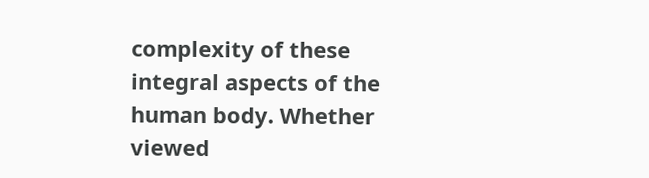complexity of these integral aspects of the human body. Whether viewed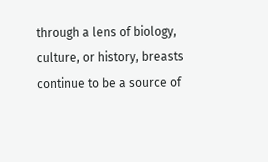through a lens of biology, culture, or history, breasts continue to be a source of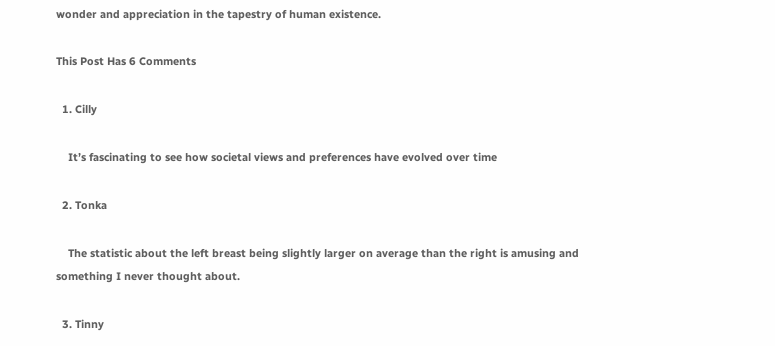wonder and appreciation in the tapestry of human existence.

This Post Has 6 Comments

  1. Cilly

    It’s fascinating to see how societal views and preferences have evolved over time

  2. Tonka

    The statistic about the left breast being slightly larger on average than the right is amusing and something I never thought about.

  3. Tinny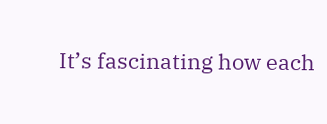It’s fascinating how each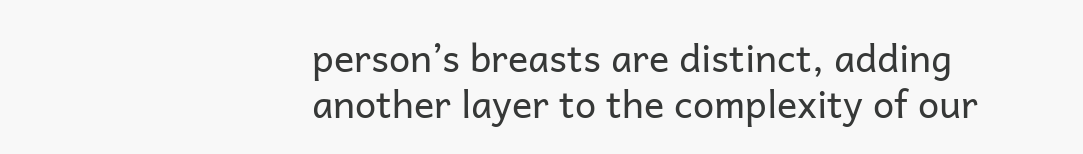person’s breasts are distinct, adding another layer to the complexity of our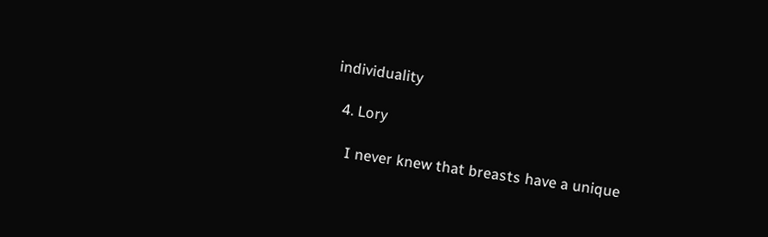individuality

  4. Lory

    I never knew that breasts have a unique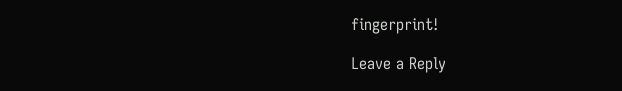fingerprint!

Leave a Reply